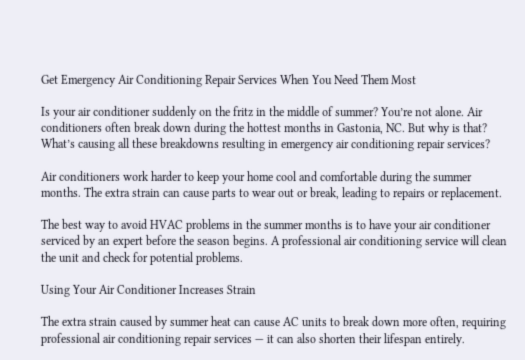Get Emergency Air Conditioning Repair Services When You Need Them Most

Is your air conditioner suddenly on the fritz in the middle of summer? You’re not alone. Air conditioners often break down during the hottest months in Gastonia, NC. But why is that? What’s causing all these breakdowns resulting in emergency air conditioning repair services?

Air conditioners work harder to keep your home cool and comfortable during the summer months. The extra strain can cause parts to wear out or break, leading to repairs or replacement.

The best way to avoid HVAC problems in the summer months is to have your air conditioner serviced by an expert before the season begins. A professional air conditioning service will clean the unit and check for potential problems.

Using Your Air Conditioner Increases Strain

The extra strain caused by summer heat can cause AC units to break down more often, requiring professional air conditioning repair services — it can also shorten their lifespan entirely.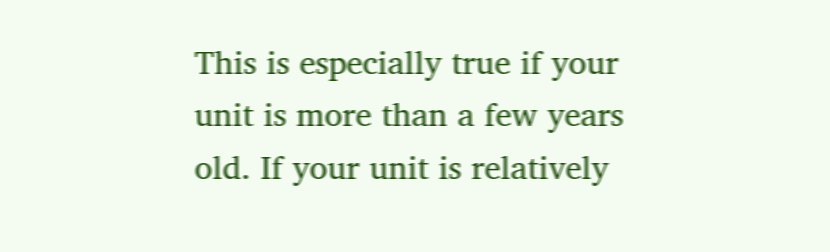This is especially true if your unit is more than a few years old. If your unit is relatively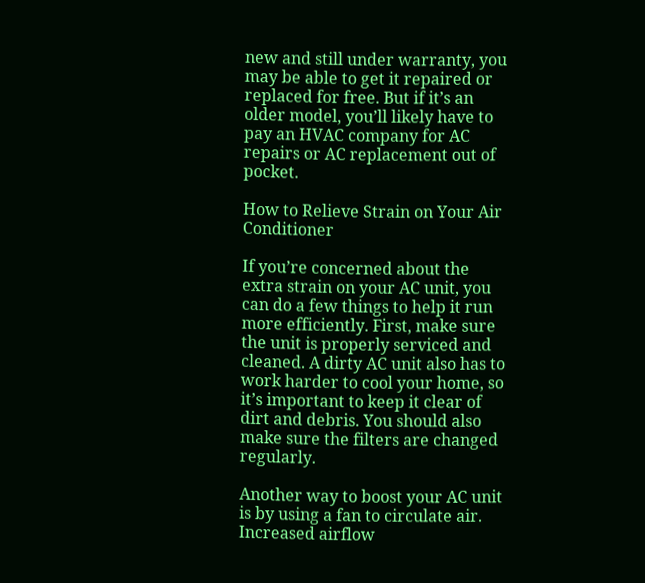new and still under warranty, you may be able to get it repaired or replaced for free. But if it’s an older model, you’ll likely have to pay an HVAC company for AC repairs or AC replacement out of pocket.

How to Relieve Strain on Your Air Conditioner

If you’re concerned about the extra strain on your AC unit, you can do a few things to help it run more efficiently. First, make sure the unit is properly serviced and cleaned. A dirty AC unit also has to work harder to cool your home, so it’s important to keep it clear of dirt and debris. You should also make sure the filters are changed regularly.

Another way to boost your AC unit is by using a fan to circulate air. Increased airflow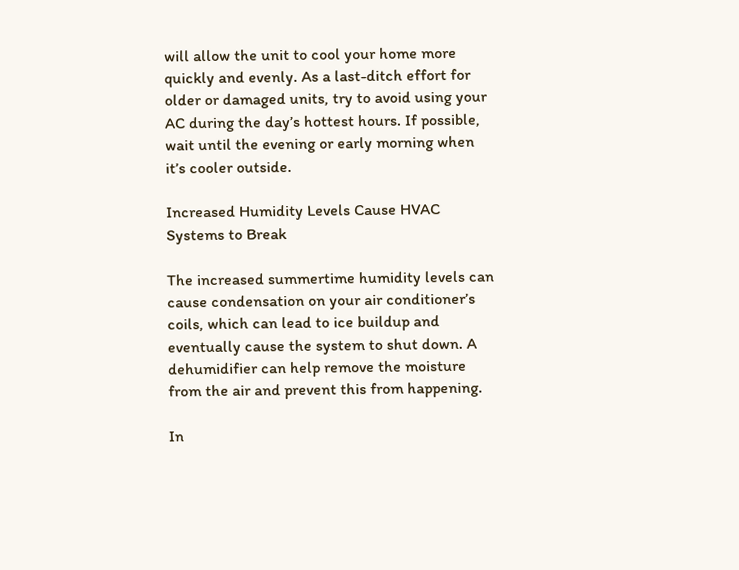will allow the unit to cool your home more quickly and evenly. As a last-ditch effort for older or damaged units, try to avoid using your AC during the day’s hottest hours. If possible, wait until the evening or early morning when it’s cooler outside.

Increased Humidity Levels Cause HVAC Systems to Break

The increased summertime humidity levels can cause condensation on your air conditioner’s coils, which can lead to ice buildup and eventually cause the system to shut down. A dehumidifier can help remove the moisture from the air and prevent this from happening.

In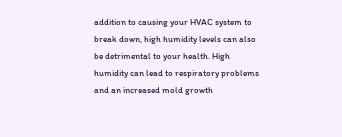addition to causing your HVAC system to break down, high humidity levels can also be detrimental to your health. High humidity can lead to respiratory problems and an increased mold growth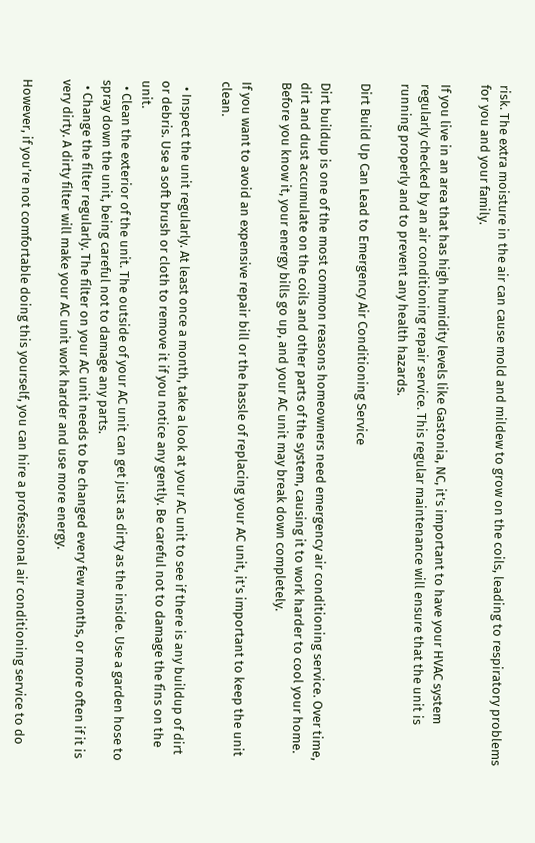risk. The extra moisture in the air can cause mold and mildew to grow on the coils, leading to respiratory problems for you and your family.

If you live in an area that has high humidity levels like Gastonia, NC, it’s important to have your HVAC system regularly checked by an air conditioning repair service. This regular maintenance will ensure that the unit is running properly and to prevent any health hazards.

Dirt Build Up Can Lead to Emergency Air Conditioning Service

Dirt buildup is one of the most common reasons homeowners need emergency air conditioning service. Over time, dirt and dust accumulate on the coils and other parts of the system, causing it to work harder to cool your home. Before you know it, your energy bills go up, and your AC unit may break down completely.

If you want to avoid an expensive repair bill or the hassle of replacing your AC unit, it’s important to keep the unit clean.

  • Inspect the unit regularly. At least once a month, take a look at your AC unit to see if there is any buildup of dirt or debris. Use a soft brush or cloth to remove it if you notice any gently. Be careful not to damage the fins on the unit.
  • Clean the exterior of the unit. The outside of your AC unit can get just as dirty as the inside. Use a garden hose to spray down the unit, being careful not to damage any parts.
  • Change the filter regularly. The filter on your AC unit needs to be changed every few months, or more often if it is very dirty. A dirty filter will make your AC unit work harder and use more energy.

However, if you’re not comfortable doing this yourself, you can hire a professional air conditioning service to do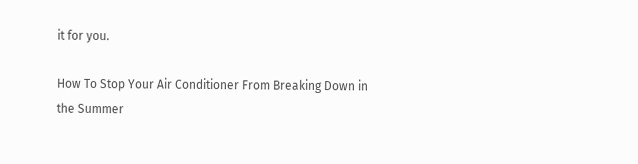it for you.

How To Stop Your Air Conditioner From Breaking Down in the Summer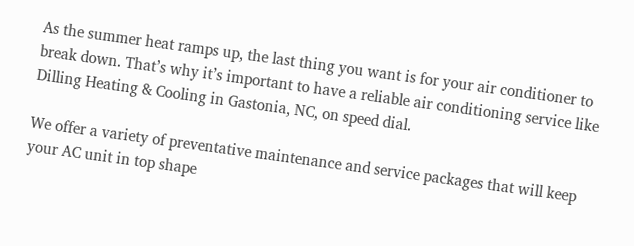As the summer heat ramps up, the last thing you want is for your air conditioner to break down. That’s why it’s important to have a reliable air conditioning service like Dilling Heating & Cooling in Gastonia, NC, on speed dial.

We offer a variety of preventative maintenance and service packages that will keep your AC unit in top shape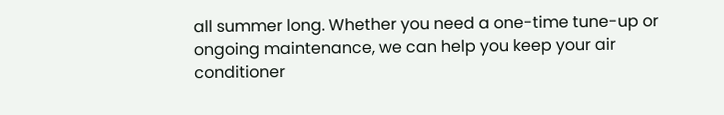all summer long. Whether you need a one-time tune-up or ongoing maintenance, we can help you keep your air conditioner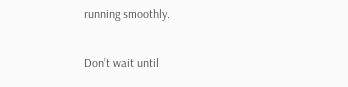running smoothly.

Don’t wait until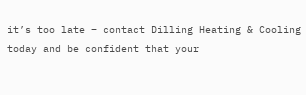it’s too late – contact Dilling Heating & Cooling today and be confident that your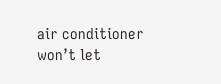air conditioner won’t let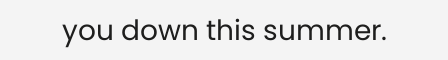you down this summer.